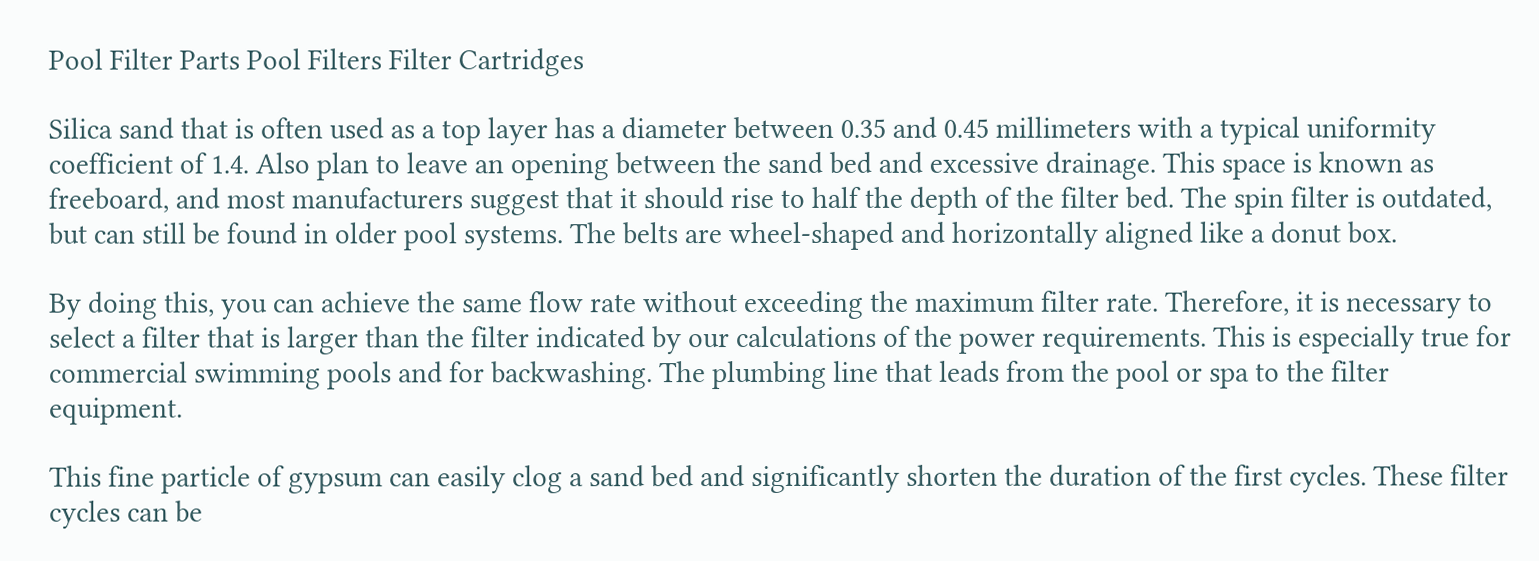Pool Filter Parts Pool Filters Filter Cartridges

Silica sand that is often used as a top layer has a diameter between 0.35 and 0.45 millimeters with a typical uniformity coefficient of 1.4. Also plan to leave an opening between the sand bed and excessive drainage. This space is known as freeboard, and most manufacturers suggest that it should rise to half the depth of the filter bed. The spin filter is outdated, but can still be found in older pool systems. The belts are wheel-shaped and horizontally aligned like a donut box.

By doing this, you can achieve the same flow rate without exceeding the maximum filter rate. Therefore, it is necessary to select a filter that is larger than the filter indicated by our calculations of the power requirements. This is especially true for commercial swimming pools and for backwashing. The plumbing line that leads from the pool or spa to the filter equipment.

This fine particle of gypsum can easily clog a sand bed and significantly shorten the duration of the first cycles. These filter cycles can be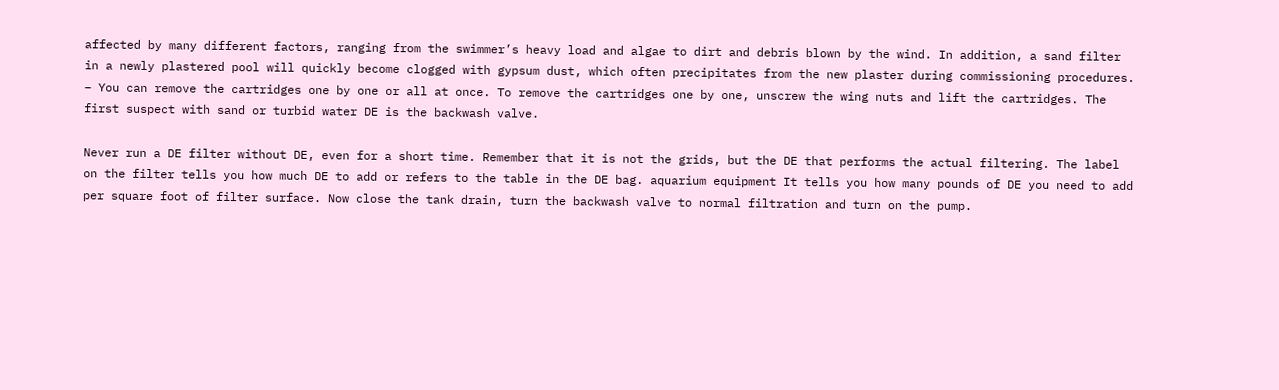affected by many different factors, ranging from the swimmer’s heavy load and algae to dirt and debris blown by the wind. In addition, a sand filter in a newly plastered pool will quickly become clogged with gypsum dust, which often precipitates from the new plaster during commissioning procedures. – You can remove the cartridges one by one or all at once. To remove the cartridges one by one, unscrew the wing nuts and lift the cartridges. The first suspect with sand or turbid water DE is the backwash valve.

Never run a DE filter without DE, even for a short time. Remember that it is not the grids, but the DE that performs the actual filtering. The label on the filter tells you how much DE to add or refers to the table in the DE bag. aquarium equipment It tells you how many pounds of DE you need to add per square foot of filter surface. Now close the tank drain, turn the backwash valve to normal filtration and turn on the pump.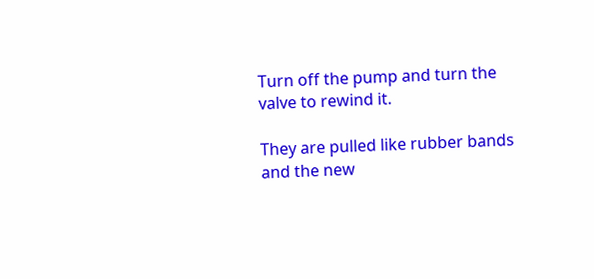Turn off the pump and turn the valve to rewind it.

They are pulled like rubber bands and the new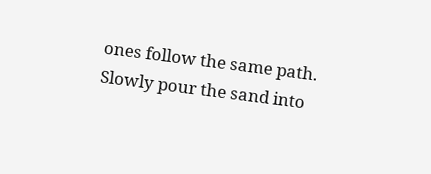ones follow the same path. Slowly pour the sand into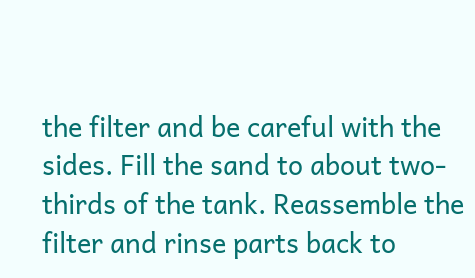the filter and be careful with the sides. Fill the sand to about two-thirds of the tank. Reassemble the filter and rinse parts back to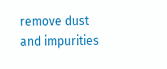remove dust and impurities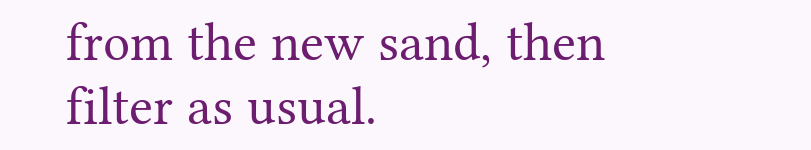from the new sand, then filter as usual.